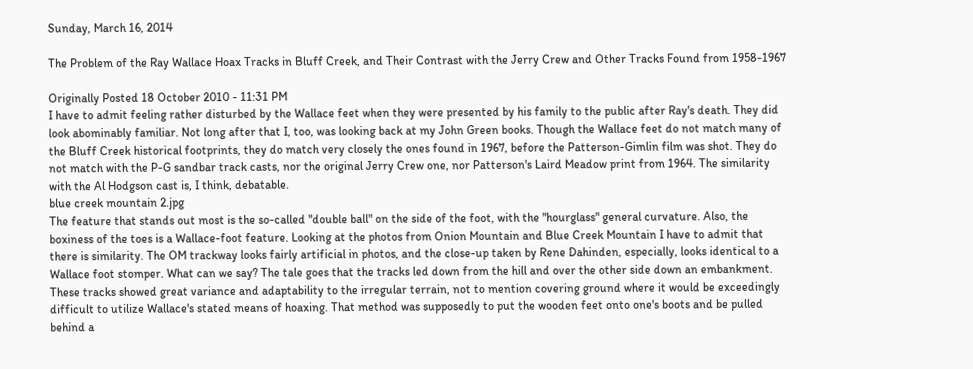Sunday, March 16, 2014

The Problem of the Ray Wallace Hoax Tracks in Bluff Creek, and Their Contrast with the Jerry Crew and Other Tracks Found from 1958-1967

Originally Posted 18 October 2010 - 11:31 PM
I have to admit feeling rather disturbed by the Wallace feet when they were presented by his family to the public after Ray's death. They did look abominably familiar. Not long after that I, too, was looking back at my John Green books. Though the Wallace feet do not match many of the Bluff Creek historical footprints, they do match very closely the ones found in 1967, before the Patterson-Gimlin film was shot. They do not match with the P-G sandbar track casts, nor the original Jerry Crew one, nor Patterson's Laird Meadow print from 1964. The similarity with the Al Hodgson cast is, I think, debatable.
blue creek mountain 2.jpg
The feature that stands out most is the so-called "double ball" on the side of the foot, with the "hourglass" general curvature. Also, the boxiness of the toes is a Wallace-foot feature. Looking at the photos from Onion Mountain and Blue Creek Mountain I have to admit that there is similarity. The OM trackway looks fairly artificial in photos, and the close-up taken by Rene Dahinden, especially, looks identical to a Wallace foot stomper. What can we say? The tale goes that the tracks led down from the hill and over the other side down an embankment. These tracks showed great variance and adaptability to the irregular terrain, not to mention covering ground where it would be exceedingly difficult to utilize Wallace's stated means of hoaxing. That method was supposedly to put the wooden feet onto one's boots and be pulled behind a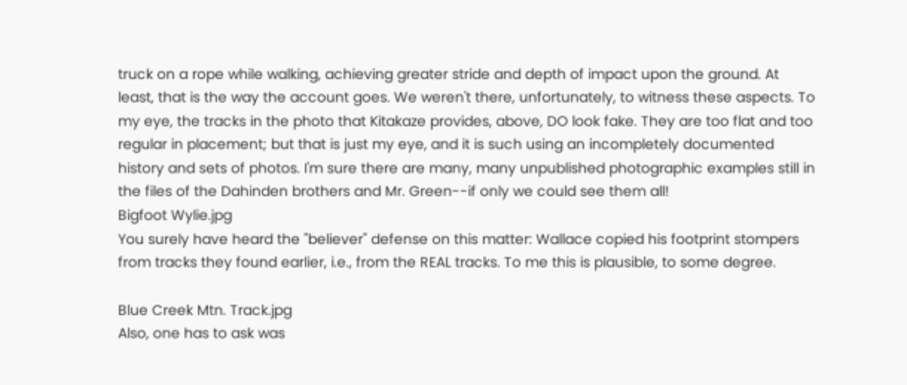truck on a rope while walking, achieving greater stride and depth of impact upon the ground. At least, that is the way the account goes. We weren't there, unfortunately, to witness these aspects. To my eye, the tracks in the photo that Kitakaze provides, above, DO look fake. They are too flat and too regular in placement; but that is just my eye, and it is such using an incompletely documented history and sets of photos. I'm sure there are many, many unpublished photographic examples still in the files of the Dahinden brothers and Mr. Green--if only we could see them all!
Bigfoot Wylie.jpg
You surely have heard the "believer" defense on this matter: Wallace copied his footprint stompers from tracks they found earlier, i.e., from the REAL tracks. To me this is plausible, to some degree.

Blue Creek Mtn. Track.jpg
Also, one has to ask was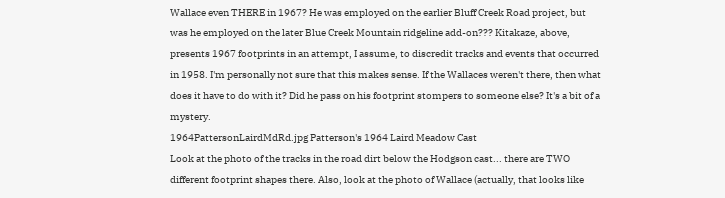Wallace even THERE in 1967? He was employed on the earlier Bluff Creek Road project, but was he employed on the later Blue Creek Mountain ridgeline add-on??? Kitakaze, above, presents 1967 footprints in an attempt, I assume, to discredit tracks and events that occurred in 1958. I'm personally not sure that this makes sense. If the Wallaces weren't there, then what does it have to do with it? Did he pass on his footprint stompers to someone else? It's a bit of a mystery.
1964PattersonLairdMdRd.jpg Patterson's 1964 Laird Meadow Cast
Look at the photo of the tracks in the road dirt below the Hodgson cast... there are TWO different footprint shapes there. Also, look at the photo of Wallace (actually, that looks like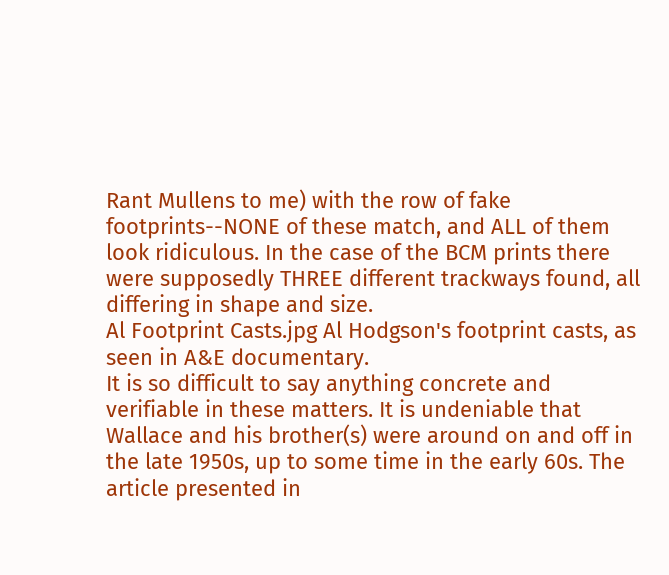Rant Mullens to me) with the row of fake footprints--NONE of these match, and ALL of them look ridiculous. In the case of the BCM prints there were supposedly THREE different trackways found, all differing in shape and size.
Al Footprint Casts.jpg Al Hodgson's footprint casts, as seen in A&E documentary.
It is so difficult to say anything concrete and verifiable in these matters. It is undeniable that Wallace and his brother(s) were around on and off in the late 1950s, up to some time in the early 60s. The article presented in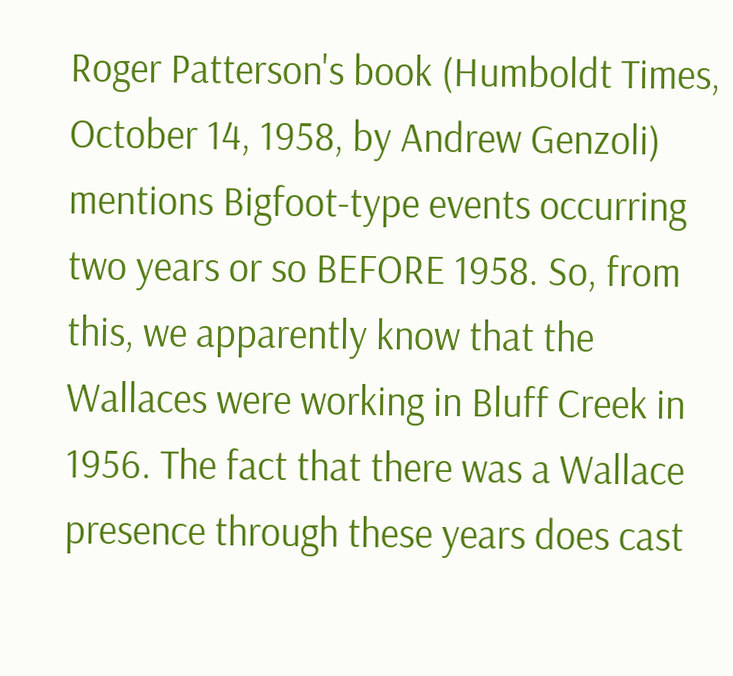Roger Patterson's book (Humboldt Times, October 14, 1958, by Andrew Genzoli) mentions Bigfoot-type events occurring two years or so BEFORE 1958. So, from this, we apparently know that the Wallaces were working in Bluff Creek in 1956. The fact that there was a Wallace presence through these years does cast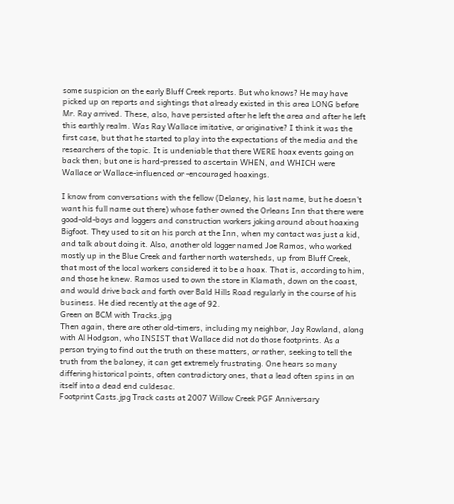some suspicion on the early Bluff Creek reports. But who knows? He may have picked up on reports and sightings that already existed in this area LONG before Mr. Ray arrived. These, also, have persisted after he left the area and after he left this earthly realm. Was Ray Wallace imitative, or originative? I think it was the first case, but that he started to play into the expectations of the media and the researchers of the topic. It is undeniable that there WERE hoax events going on back then; but one is hard-pressed to ascertain WHEN, and WHICH were Wallace or Wallace-influenced or -encouraged hoaxings.

I know from conversations with the fellow (Delaney, his last name, but he doesn't want his full name out there) whose father owned the Orleans Inn that there were good-old-boys and loggers and construction workers joking around about hoaxing Bigfoot. They used to sit on his porch at the Inn, when my contact was just a kid, and talk about doing it. Also, another old logger named Joe Ramos, who worked mostly up in the Blue Creek and farther north watersheds, up from Bluff Creek, that most of the local workers considered it to be a hoax. That is, according to him, and those he knew. Ramos used to own the store in Klamath, down on the coast, and would drive back and forth over Bald Hills Road regularly in the course of his business. He died recently at the age of 92.
Green on BCM with Tracks.jpg
Then again, there are other old-timers, including my neighbor, Jay Rowland, along with Al Hodgson, who INSIST that Wallace did not do those footprints. As a person trying to find out the truth on these matters, or rather, seeking to tell the truth from the baloney, it can get extremely frustrating. One hears so many differing historical points, often contradictory ones, that a lead often spins in on itself into a dead end culdesac.
Footprint Casts.jpg Track casts at 2007 Willow Creek PGF Anniversary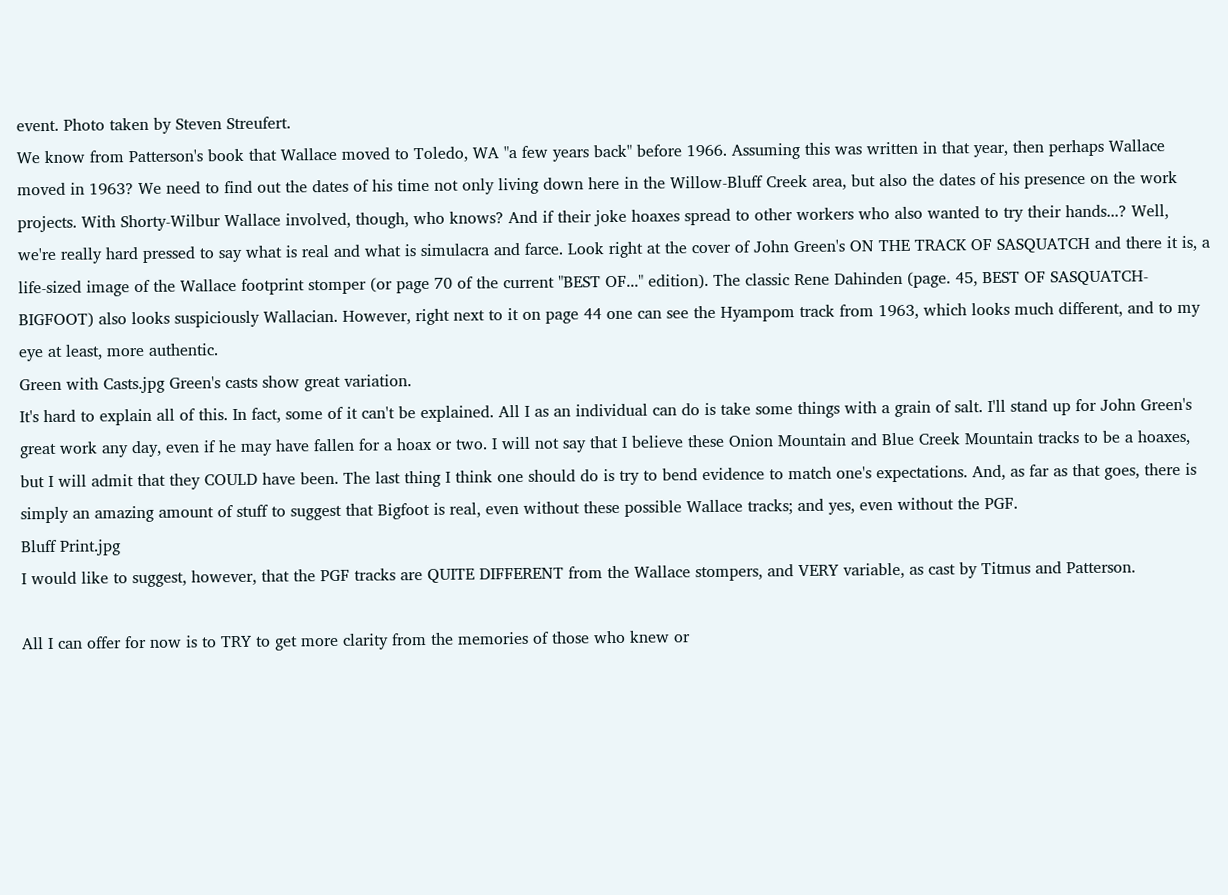event. Photo taken by Steven Streufert.
We know from Patterson's book that Wallace moved to Toledo, WA "a few years back" before 1966. Assuming this was written in that year, then perhaps Wallace moved in 1963? We need to find out the dates of his time not only living down here in the Willow-Bluff Creek area, but also the dates of his presence on the work projects. With Shorty-Wilbur Wallace involved, though, who knows? And if their joke hoaxes spread to other workers who also wanted to try their hands...? Well, we're really hard pressed to say what is real and what is simulacra and farce. Look right at the cover of John Green's ON THE TRACK OF SASQUATCH and there it is, a life-sized image of the Wallace footprint stomper (or page 70 of the current "BEST OF..." edition). The classic Rene Dahinden (page. 45, BEST OF SASQUATCH-BIGFOOT) also looks suspiciously Wallacian. However, right next to it on page 44 one can see the Hyampom track from 1963, which looks much different, and to my eye at least, more authentic.
Green with Casts.jpg Green's casts show great variation.
It's hard to explain all of this. In fact, some of it can't be explained. All I as an individual can do is take some things with a grain of salt. I'll stand up for John Green's great work any day, even if he may have fallen for a hoax or two. I will not say that I believe these Onion Mountain and Blue Creek Mountain tracks to be a hoaxes, but I will admit that they COULD have been. The last thing I think one should do is try to bend evidence to match one's expectations. And, as far as that goes, there is simply an amazing amount of stuff to suggest that Bigfoot is real, even without these possible Wallace tracks; and yes, even without the PGF.
Bluff Print.jpg
I would like to suggest, however, that the PGF tracks are QUITE DIFFERENT from the Wallace stompers, and VERY variable, as cast by Titmus and Patterson.

All I can offer for now is to TRY to get more clarity from the memories of those who knew or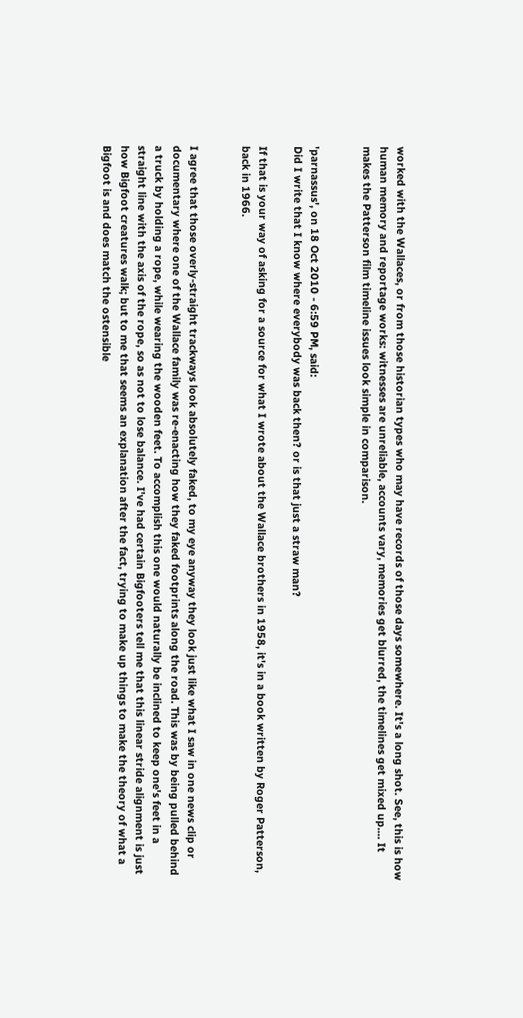worked with the Wallaces, or from those historian types who may have records of those days somewhere. It's a long shot. See, this is how human memory and reportage works: witnesses are unreliable, accounts vary, memories get blurred, the timelines get mixed up.... It makes the Patterson film timeline issues look simple in comparison.


'parnassus', on 18 Oct 2010 - 6:59 PM, said:
Did I write that I know where everybody was back then? or is that just a straw man?

If that is your way of asking for a source for what I wrote about the Wallace brothers in 1958, it's in a book written by Roger Patterson, back in 1966.


I agree that those overly-straight trackways look absolutely faked, to my eye anyway they look just like what I saw in one news clip or documentary where one of the Wallace family was re-enacting how they faked footprints along the road. This was by being pulled behind a truck by holding a rope, while wearing the wooden feet. To accomplish this one would naturally be inclined to keep one's feet in a straight line with the axis of the rope, so as not to lose balance. I've had certain Bigfooters tell me that this linear stride alignment is just how Bigfoot creatures walk; but to me that seems an explanation after the fact, trying to make up things to make the theory of what a Bigfoot is and does match the ostensible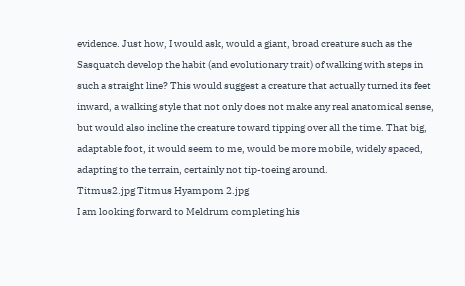evidence. Just how, I would ask, would a giant, broad creature such as the Sasquatch develop the habit (and evolutionary trait) of walking with steps in such a straight line? This would suggest a creature that actually turned its feet inward, a walking style that not only does not make any real anatomical sense, but would also incline the creature toward tipping over all the time. That big, adaptable foot, it would seem to me, would be more mobile, widely spaced, adapting to the terrain, certainly not tip-toeing around.
Titmus2.jpg Titmus Hyampom 2.jpg
I am looking forward to Meldrum completing his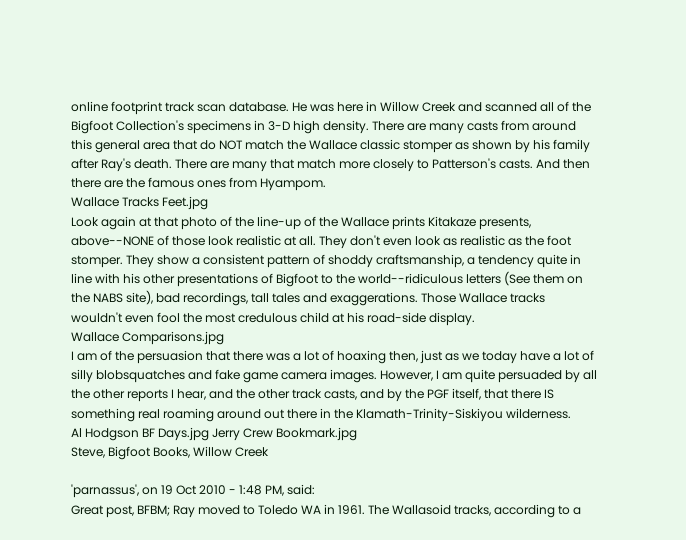online footprint track scan database. He was here in Willow Creek and scanned all of the Bigfoot Collection's specimens in 3-D high density. There are many casts from around this general area that do NOT match the Wallace classic stomper as shown by his family after Ray's death. There are many that match more closely to Patterson's casts. And then there are the famous ones from Hyampom.
Wallace Tracks Feet.jpg
Look again at that photo of the line-up of the Wallace prints Kitakaze presents, above--NONE of those look realistic at all. They don't even look as realistic as the foot stomper. They show a consistent pattern of shoddy craftsmanship, a tendency quite in line with his other presentations of Bigfoot to the world--ridiculous letters (See them on the NABS site), bad recordings, tall tales and exaggerations. Those Wallace tracks wouldn't even fool the most credulous child at his road-side display.
Wallace Comparisons.jpg
I am of the persuasion that there was a lot of hoaxing then, just as we today have a lot of silly blobsquatches and fake game camera images. However, I am quite persuaded by all the other reports I hear, and the other track casts, and by the PGF itself, that there IS something real roaming around out there in the Klamath-Trinity-Siskiyou wilderness.
Al Hodgson BF Days.jpg Jerry Crew Bookmark.jpg
Steve, Bigfoot Books, Willow Creek

'parnassus', on 19 Oct 2010 - 1:48 PM, said:
Great post, BFBM; Ray moved to Toledo WA in 1961. The Wallasoid tracks, according to a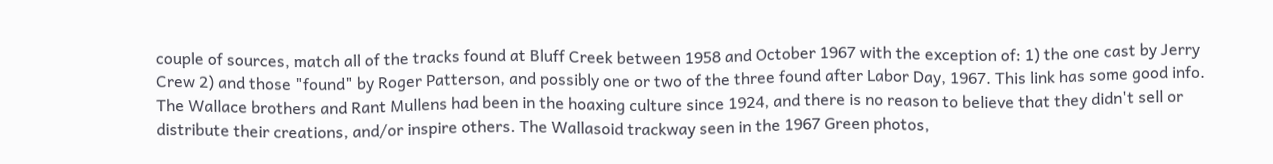couple of sources, match all of the tracks found at Bluff Creek between 1958 and October 1967 with the exception of: 1) the one cast by Jerry Crew 2) and those "found" by Roger Patterson, and possibly one or two of the three found after Labor Day, 1967. This link has some good info. The Wallace brothers and Rant Mullens had been in the hoaxing culture since 1924, and there is no reason to believe that they didn't sell or distribute their creations, and/or inspire others. The Wallasoid trackway seen in the 1967 Green photos,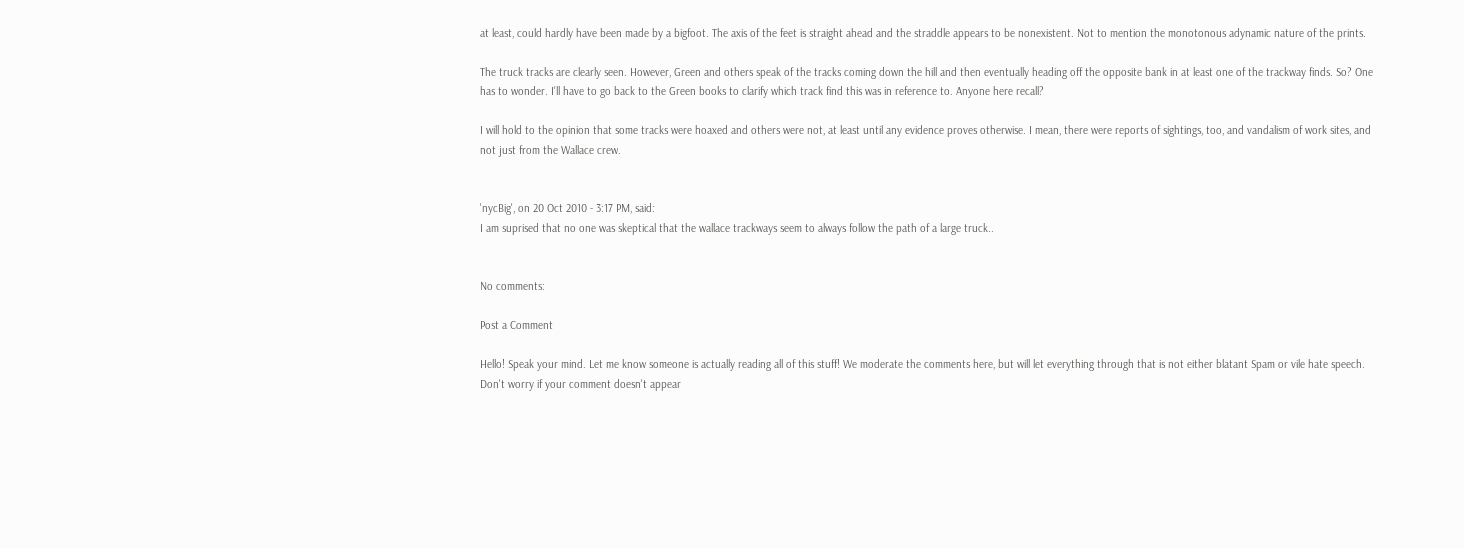at least, could hardly have been made by a bigfoot. The axis of the feet is straight ahead and the straddle appears to be nonexistent. Not to mention the monotonous adynamic nature of the prints.

The truck tracks are clearly seen. However, Green and others speak of the tracks coming down the hill and then eventually heading off the opposite bank in at least one of the trackway finds. So? One has to wonder. I'll have to go back to the Green books to clarify which track find this was in reference to. Anyone here recall?

I will hold to the opinion that some tracks were hoaxed and others were not, at least until any evidence proves otherwise. I mean, there were reports of sightings, too, and vandalism of work sites, and not just from the Wallace crew.


'nycBig', on 20 Oct 2010 - 3:17 PM, said:
I am suprised that no one was skeptical that the wallace trackways seem to always follow the path of a large truck..


No comments:

Post a Comment

Hello! Speak your mind. Let me know someone is actually reading all of this stuff! We moderate the comments here, but will let everything through that is not either blatant Spam or vile hate speech. Don't worry if your comment doesn't appear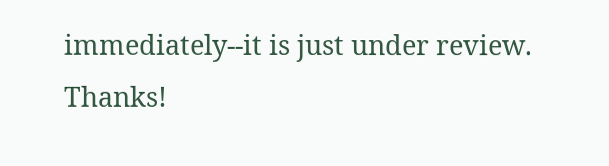immediately--it is just under review. Thanks!